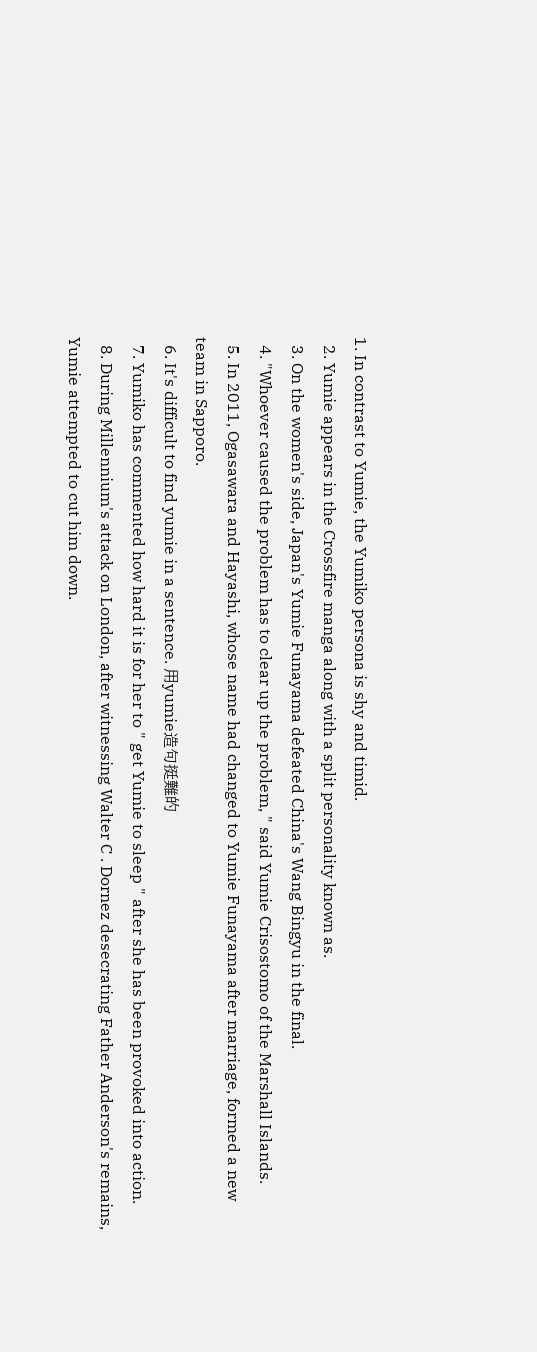1. In contrast to Yumie, the Yumiko persona is shy and timid.
  2. Yumie appears in the Crossfire manga along with a split personality known as.
  3. On the women's side, Japan's Yumie Funayama defeated China's Wang Bingyu in the final.
  4. "Whoever caused the problem has to clear up the problem, " said Yumie Crisostomo of the Marshall Islands.
  5. In 2011, Ogasawara and Hayashi, whose name had changed to Yumie Funayama after marriage, formed a new team in Sapporo.
  6. It's difficult to find yumie in a sentence. 用yumie造句挺難的
  7. Yumiko has commented how hard it is for her to " get Yumie to sleep " after she has been provoked into action.
  8. During Millennium's attack on London, after witnessing Walter C . Dornez desecrating Father Anderson's remains, Yumie attempted to cut him down.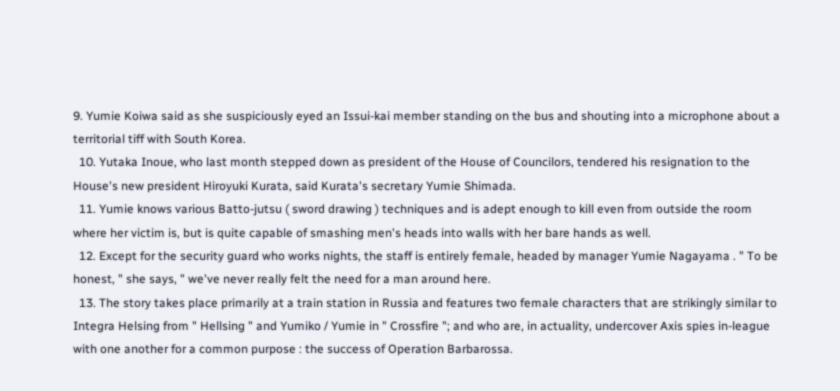9. Yumie Koiwa said as she suspiciously eyed an Issui-kai member standing on the bus and shouting into a microphone about a territorial tiff with South Korea.
  10. Yutaka Inoue, who last month stepped down as president of the House of Councilors, tendered his resignation to the House's new president Hiroyuki Kurata, said Kurata's secretary Yumie Shimada.
  11. Yumie knows various Batto-jutsu ( sword drawing ) techniques and is adept enough to kill even from outside the room where her victim is, but is quite capable of smashing men's heads into walls with her bare hands as well.
  12. Except for the security guard who works nights, the staff is entirely female, headed by manager Yumie Nagayama . " To be honest, " she says, " we've never really felt the need for a man around here.
  13. The story takes place primarily at a train station in Russia and features two female characters that are strikingly similar to Integra Helsing from " Hellsing " and Yumiko / Yumie in " Crossfire "; and who are, in actuality, undercover Axis spies in-league with one another for a common purpose : the success of Operation Barbarossa.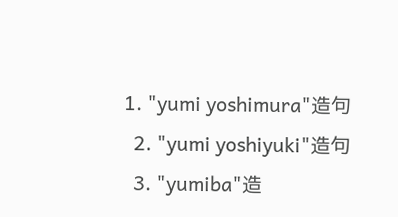1. "yumi yoshimura"造句
  2. "yumi yoshiyuki"造句
  3. "yumiba"造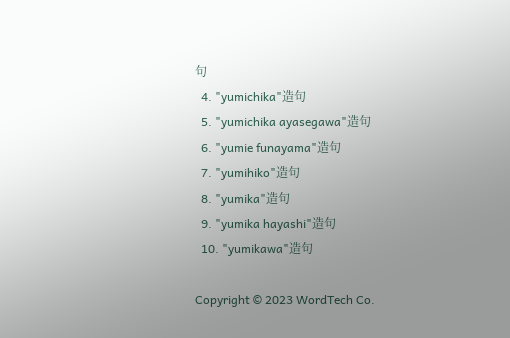句
  4. "yumichika"造句
  5. "yumichika ayasegawa"造句
  6. "yumie funayama"造句
  7. "yumihiko"造句
  8. "yumika"造句
  9. "yumika hayashi"造句
  10. "yumikawa"造句

Copyright © 2023 WordTech Co.